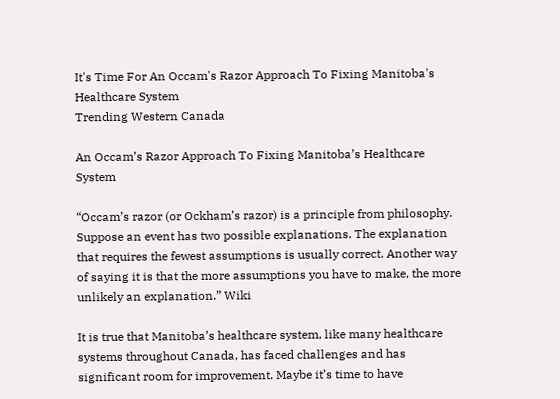It's Time For An Occam's Razor Approach To Fixing Manitoba's Healthcare System
Trending Western Canada

An Occam’s Razor Approach To Fixing Manitoba’s Healthcare System

“Occam’s razor (or Ockham’s razor) is a principle from philosophy. Suppose an event has two possible explanations. The explanation that requires the fewest assumptions is usually correct. Another way of saying it is that the more assumptions you have to make, the more unlikely an explanation.” Wiki

It is true that Manitoba’s healthcare system, like many healthcare systems throughout Canada, has faced challenges and has significant room for improvement. Maybe it’s time to have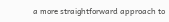a more straightforward approach to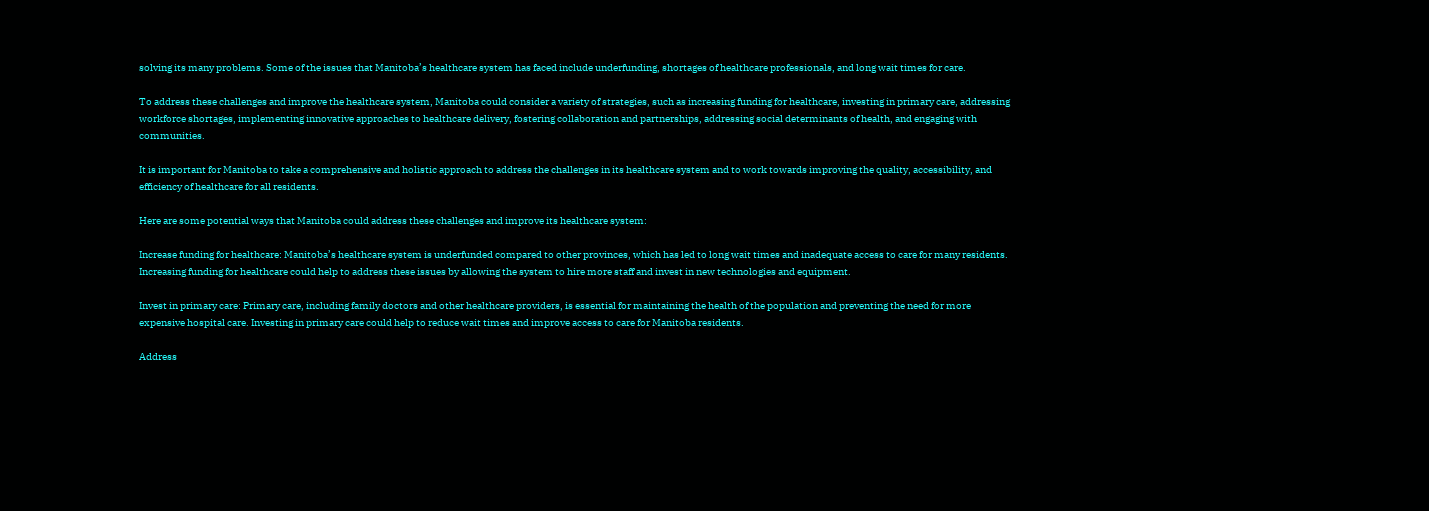solving its many problems. Some of the issues that Manitoba’s healthcare system has faced include underfunding, shortages of healthcare professionals, and long wait times for care.

To address these challenges and improve the healthcare system, Manitoba could consider a variety of strategies, such as increasing funding for healthcare, investing in primary care, addressing workforce shortages, implementing innovative approaches to healthcare delivery, fostering collaboration and partnerships, addressing social determinants of health, and engaging with communities.

It is important for Manitoba to take a comprehensive and holistic approach to address the challenges in its healthcare system and to work towards improving the quality, accessibility, and efficiency of healthcare for all residents.

Here are some potential ways that Manitoba could address these challenges and improve its healthcare system:

Increase funding for healthcare: Manitoba’s healthcare system is underfunded compared to other provinces, which has led to long wait times and inadequate access to care for many residents. Increasing funding for healthcare could help to address these issues by allowing the system to hire more staff and invest in new technologies and equipment.

Invest in primary care: Primary care, including family doctors and other healthcare providers, is essential for maintaining the health of the population and preventing the need for more expensive hospital care. Investing in primary care could help to reduce wait times and improve access to care for Manitoba residents.

Address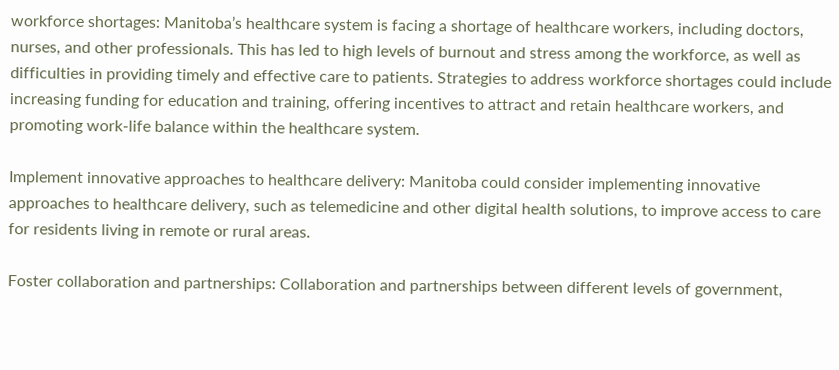workforce shortages: Manitoba’s healthcare system is facing a shortage of healthcare workers, including doctors, nurses, and other professionals. This has led to high levels of burnout and stress among the workforce, as well as difficulties in providing timely and effective care to patients. Strategies to address workforce shortages could include increasing funding for education and training, offering incentives to attract and retain healthcare workers, and promoting work-life balance within the healthcare system.

Implement innovative approaches to healthcare delivery: Manitoba could consider implementing innovative approaches to healthcare delivery, such as telemedicine and other digital health solutions, to improve access to care for residents living in remote or rural areas.

Foster collaboration and partnerships: Collaboration and partnerships between different levels of government,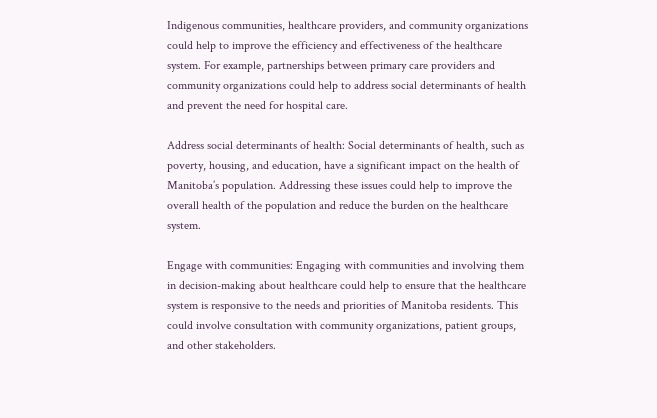Indigenous communities, healthcare providers, and community organizations could help to improve the efficiency and effectiveness of the healthcare system. For example, partnerships between primary care providers and community organizations could help to address social determinants of health and prevent the need for hospital care.

Address social determinants of health: Social determinants of health, such as poverty, housing, and education, have a significant impact on the health of Manitoba’s population. Addressing these issues could help to improve the overall health of the population and reduce the burden on the healthcare system.

Engage with communities: Engaging with communities and involving them in decision-making about healthcare could help to ensure that the healthcare system is responsive to the needs and priorities of Manitoba residents. This could involve consultation with community organizations, patient groups, and other stakeholders.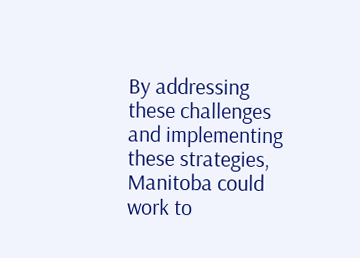By addressing these challenges and implementing these strategies, Manitoba could work to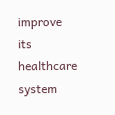improve its healthcare system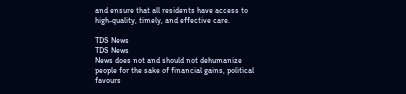and ensure that all residents have access to high-quality, timely, and effective care.

TDS News
TDS News
News does not and should not dehumanize people for the sake of financial gains, political favours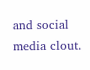and social media clout.